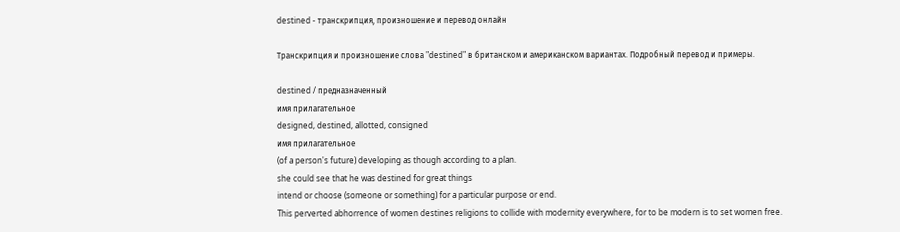destined - транскрипция, произношение и перевод онлайн

Транскрипция и произношение слова "destined" в британском и американском вариантах. Подробный перевод и примеры.

destined / предназначенный
имя прилагательное
designed, destined, allotted, consigned
имя прилагательное
(of a person's future) developing as though according to a plan.
she could see that he was destined for great things
intend or choose (someone or something) for a particular purpose or end.
This perverted abhorrence of women destines religions to collide with modernity everywhere, for to be modern is to set women free.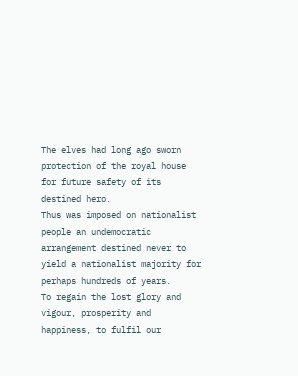The elves had long ago sworn protection of the royal house for future safety of its destined hero.
Thus was imposed on nationalist people an undemocratic arrangement destined never to yield a nationalist majority for perhaps hundreds of years.
To regain the lost glory and vigour, prosperity and happiness, to fulfil our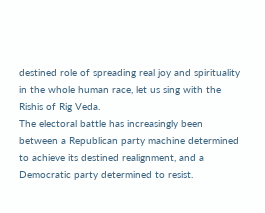destined role of spreading real joy and spirituality in the whole human race, let us sing with the Rishis of Rig Veda.
The electoral battle has increasingly been between a Republican party machine determined to achieve its destined realignment, and a Democratic party determined to resist.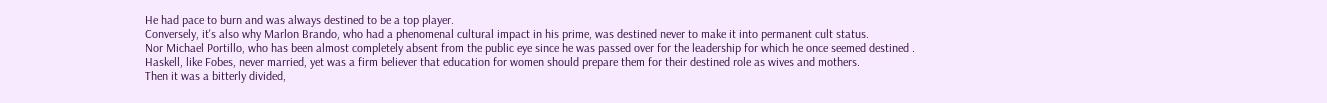He had pace to burn and was always destined to be a top player.
Conversely, it's also why Marlon Brando, who had a phenomenal cultural impact in his prime, was destined never to make it into permanent cult status.
Nor Michael Portillo, who has been almost completely absent from the public eye since he was passed over for the leadership for which he once seemed destined .
Haskell, like Fobes, never married, yet was a firm believer that education for women should prepare them for their destined role as wives and mothers.
Then it was a bitterly divided,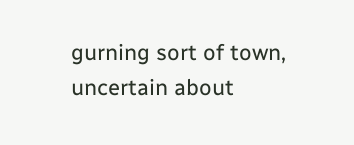gurning sort of town, uncertain about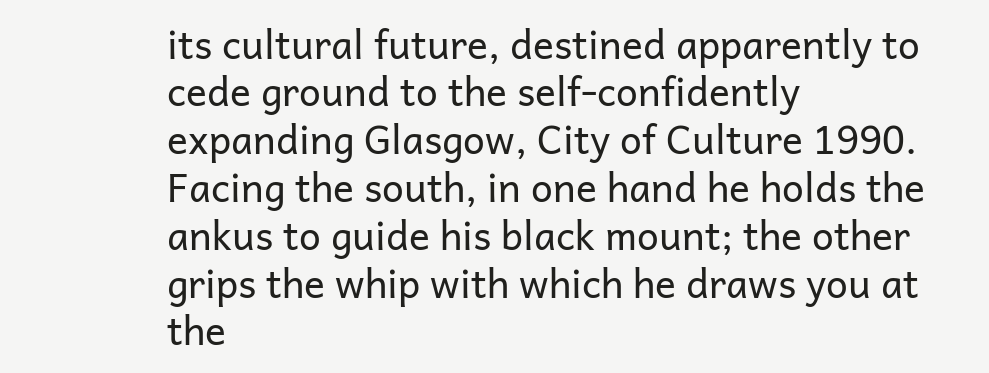its cultural future, destined apparently to cede ground to the self-confidently expanding Glasgow, City of Culture 1990.
Facing the south, in one hand he holds the ankus to guide his black mount; the other grips the whip with which he draws you at the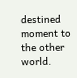destined moment to the other world.